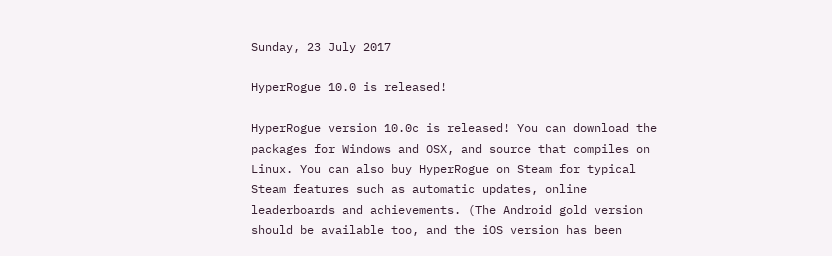Sunday, 23 July 2017

HyperRogue 10.0 is released!

HyperRogue version 10.0c is released! You can download the packages for Windows and OSX, and source that compiles on Linux. You can also buy HyperRogue on Steam for typical Steam features such as automatic updates, online leaderboards and achievements. (The Android gold version should be available too, and the iOS version has been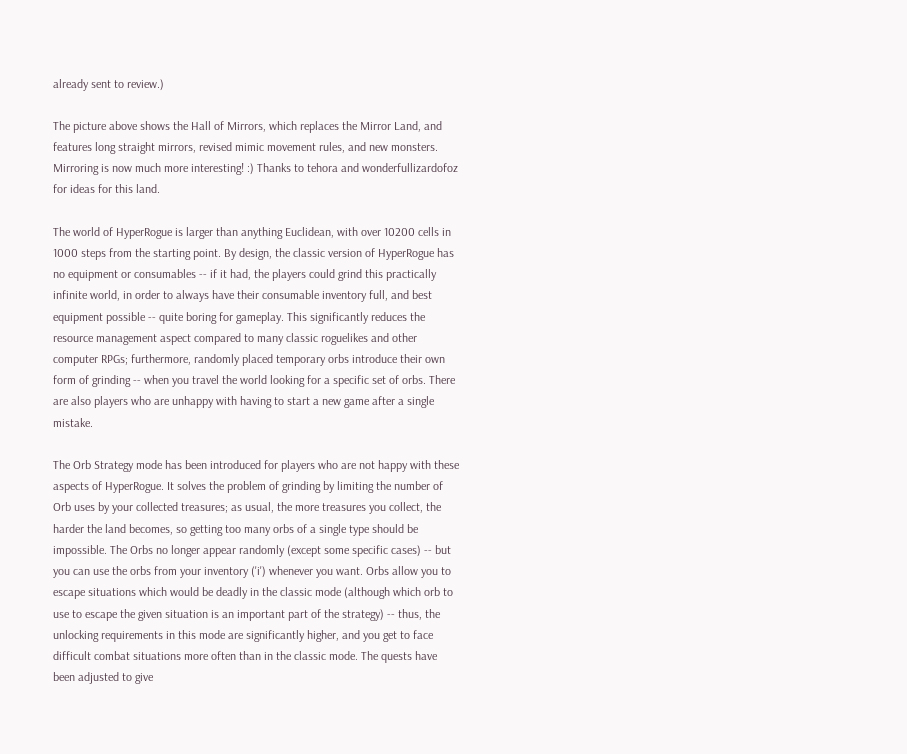already sent to review.)

The picture above shows the Hall of Mirrors, which replaces the Mirror Land, and features long straight mirrors, revised mimic movement rules, and new monsters. Mirroring is now much more interesting! :) Thanks to tehora and wonderfullizardofoz for ideas for this land.

The world of HyperRogue is larger than anything Euclidean, with over 10200 cells in 1000 steps from the starting point. By design, the classic version of HyperRogue has no equipment or consumables -- if it had, the players could grind this practically infinite world, in order to always have their consumable inventory full, and best equipment possible -- quite boring for gameplay. This significantly reduces the resource management aspect compared to many classic roguelikes and other computer RPGs; furthermore, randomly placed temporary orbs introduce their own form of grinding -- when you travel the world looking for a specific set of orbs. There are also players who are unhappy with having to start a new game after a single mistake.

The Orb Strategy mode has been introduced for players who are not happy with these aspects of HyperRogue. It solves the problem of grinding by limiting the number of Orb uses by your collected treasures; as usual, the more treasures you collect, the harder the land becomes, so getting too many orbs of a single type should be impossible. The Orbs no longer appear randomly (except some specific cases) -- but you can use the orbs from your inventory ('i') whenever you want. Orbs allow you to escape situations which would be deadly in the classic mode (although which orb to use to escape the given situation is an important part of the strategy) -- thus, the unlocking requirements in this mode are significantly higher, and you get to face difficult combat situations more often than in the classic mode. The quests have been adjusted to give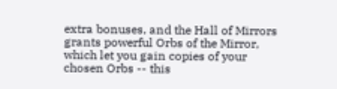extra bonuses, and the Hall of Mirrors grants powerful Orbs of the Mirror, which let you gain copies of your chosen Orbs -- this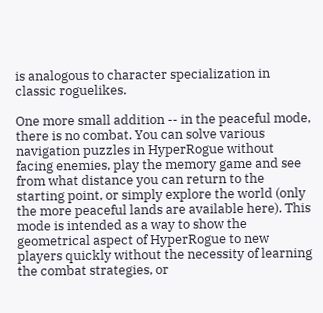is analogous to character specialization in classic roguelikes.

One more small addition -- in the peaceful mode, there is no combat. You can solve various navigation puzzles in HyperRogue without facing enemies, play the memory game and see from what distance you can return to the starting point, or simply explore the world (only the more peaceful lands are available here). This mode is intended as a way to show the geometrical aspect of HyperRogue to new players quickly without the necessity of learning the combat strategies, or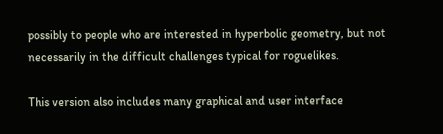possibly to people who are interested in hyperbolic geometry, but not necessarily in the difficult challenges typical for roguelikes.

This version also includes many graphical and user interface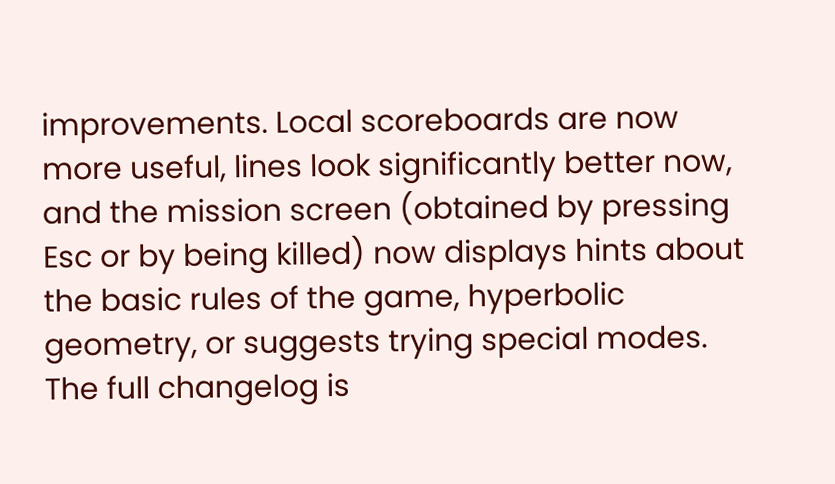improvements. Local scoreboards are now more useful, lines look significantly better now, and the mission screen (obtained by pressing Esc or by being killed) now displays hints about the basic rules of the game, hyperbolic geometry, or suggests trying special modes. The full changelog is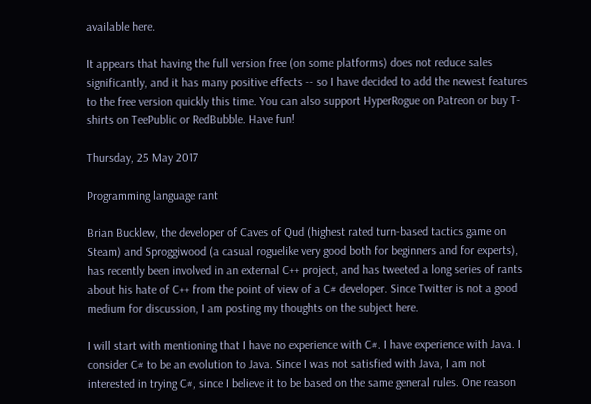available here.

It appears that having the full version free (on some platforms) does not reduce sales significantly, and it has many positive effects -- so I have decided to add the newest features to the free version quickly this time. You can also support HyperRogue on Patreon or buy T-shirts on TeePublic or RedBubble. Have fun!

Thursday, 25 May 2017

Programming language rant

Brian Bucklew, the developer of Caves of Qud (highest rated turn-based tactics game on Steam) and Sproggiwood (a casual roguelike very good both for beginners and for experts), has recently been involved in an external C++ project, and has tweeted a long series of rants about his hate of C++ from the point of view of a C# developer. Since Twitter is not a good medium for discussion, I am posting my thoughts on the subject here.

I will start with mentioning that I have no experience with C#. I have experience with Java. I consider C# to be an evolution to Java. Since I was not satisfied with Java, I am not interested in trying C#, since I believe it to be based on the same general rules. One reason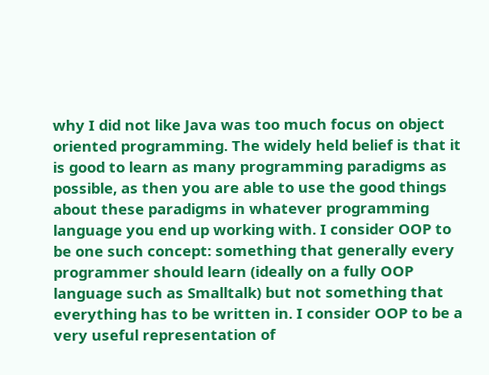why I did not like Java was too much focus on object oriented programming. The widely held belief is that it is good to learn as many programming paradigms as possible, as then you are able to use the good things about these paradigms in whatever programming language you end up working with. I consider OOP to be one such concept: something that generally every programmer should learn (ideally on a fully OOP language such as Smalltalk) but not something that everything has to be written in. I consider OOP to be a very useful representation of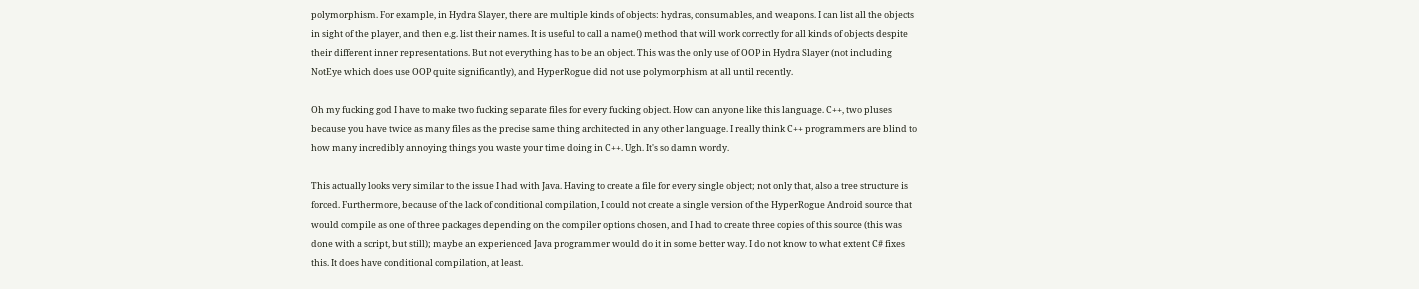polymorphism. For example, in Hydra Slayer, there are multiple kinds of objects: hydras, consumables, and weapons. I can list all the objects in sight of the player, and then e.g. list their names. It is useful to call a name() method that will work correctly for all kinds of objects despite their different inner representations. But not everything has to be an object. This was the only use of OOP in Hydra Slayer (not including NotEye which does use OOP quite significantly), and HyperRogue did not use polymorphism at all until recently.

Oh my fucking god I have to make two fucking separate files for every fucking object. How can anyone like this language. C++, two pluses because you have twice as many files as the precise same thing architected in any other language. I really think C++ programmers are blind to how many incredibly annoying things you waste your time doing in C++. Ugh. It's so damn wordy.

This actually looks very similar to the issue I had with Java. Having to create a file for every single object; not only that, also a tree structure is forced. Furthermore, because of the lack of conditional compilation, I could not create a single version of the HyperRogue Android source that would compile as one of three packages depending on the compiler options chosen, and I had to create three copies of this source (this was done with a script, but still); maybe an experienced Java programmer would do it in some better way. I do not know to what extent C# fixes this. It does have conditional compilation, at least.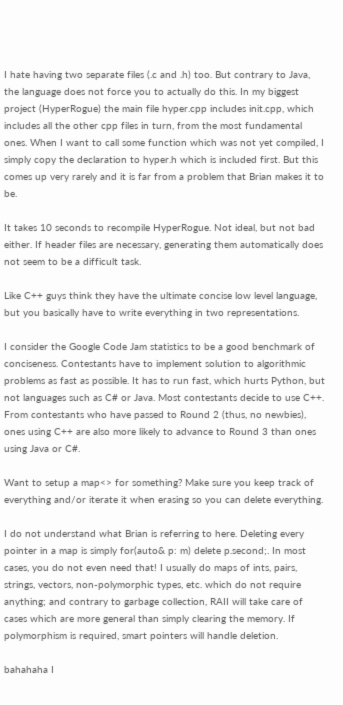I hate having two separate files (.c and .h) too. But contrary to Java, the language does not force you to actually do this. In my biggest project (HyperRogue) the main file hyper.cpp includes init.cpp, which includes all the other cpp files in turn, from the most fundamental ones. When I want to call some function which was not yet compiled, I simply copy the declaration to hyper.h which is included first. But this comes up very rarely and it is far from a problem that Brian makes it to be.

It takes 10 seconds to recompile HyperRogue. Not ideal, but not bad either. If header files are necessary, generating them automatically does not seem to be a difficult task.

Like C++ guys think they have the ultimate concise low level language, but you basically have to write everything in two representations.

I consider the Google Code Jam statistics to be a good benchmark of conciseness. Contestants have to implement solution to algorithmic problems as fast as possible. It has to run fast, which hurts Python, but not languages such as C# or Java. Most contestants decide to use C++. From contestants who have passed to Round 2 (thus, no newbies), ones using C++ are also more likely to advance to Round 3 than ones using Java or C#.

Want to setup a map<> for something? Make sure you keep track of everything and/or iterate it when erasing so you can delete everything.

I do not understand what Brian is referring to here. Deleting every pointer in a map is simply for(auto& p: m) delete p.second;. In most cases, you do not even need that! I usually do maps of ints, pairs, strings, vectors, non-polymorphic types, etc. which do not require anything; and contrary to garbage collection, RAII will take care of cases which are more general than simply clearing the memory. If polymorphism is required, smart pointers will handle deletion.

bahahaha I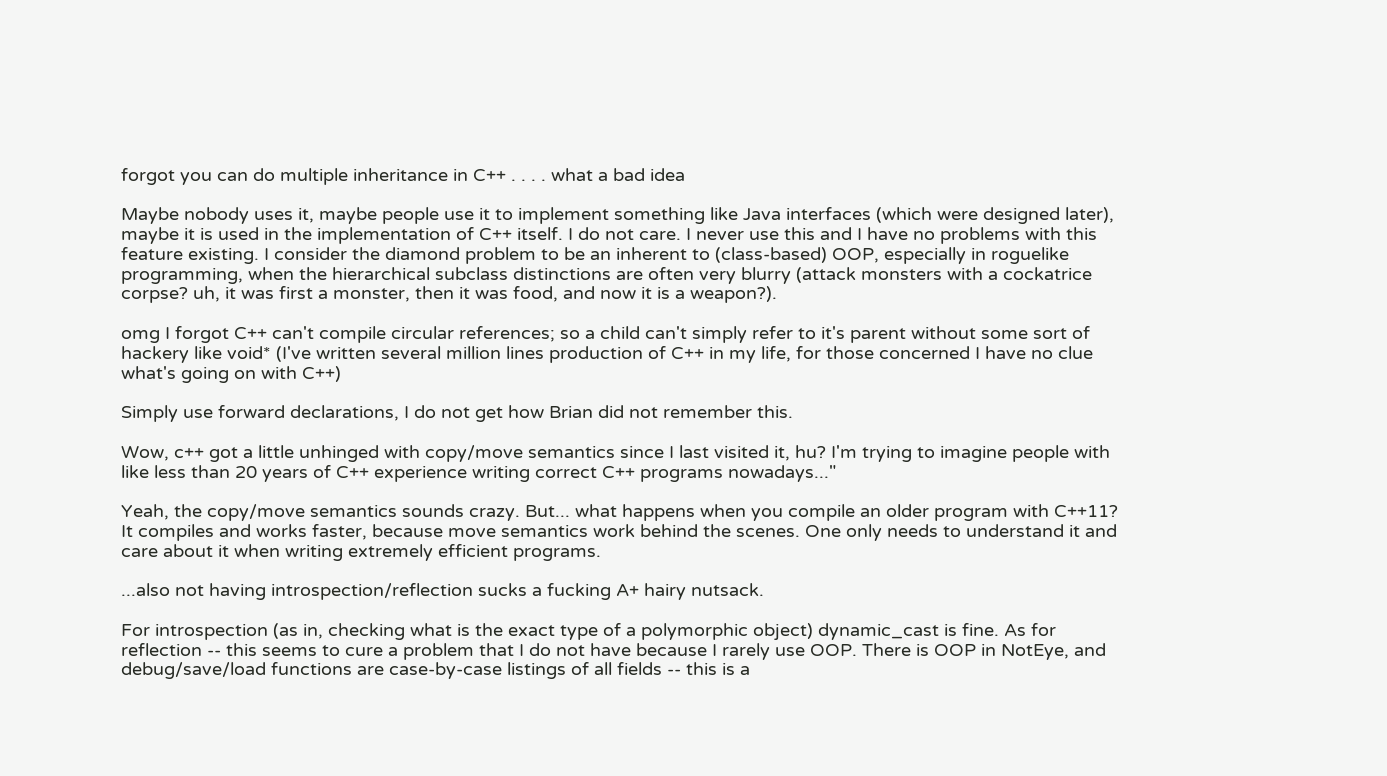forgot you can do multiple inheritance in C++ . . . . what a bad idea

Maybe nobody uses it, maybe people use it to implement something like Java interfaces (which were designed later), maybe it is used in the implementation of C++ itself. I do not care. I never use this and I have no problems with this feature existing. I consider the diamond problem to be an inherent to (class-based) OOP, especially in roguelike programming, when the hierarchical subclass distinctions are often very blurry (attack monsters with a cockatrice corpse? uh, it was first a monster, then it was food, and now it is a weapon?).

omg I forgot C++ can't compile circular references; so a child can't simply refer to it's parent without some sort of hackery like void* (I've written several million lines production of C++ in my life, for those concerned I have no clue what's going on with C++)

Simply use forward declarations, I do not get how Brian did not remember this.

Wow, c++ got a little unhinged with copy/move semantics since I last visited it, hu? I'm trying to imagine people with like less than 20 years of C++ experience writing correct C++ programs nowadays..."

Yeah, the copy/move semantics sounds crazy. But... what happens when you compile an older program with C++11? It compiles and works faster, because move semantics work behind the scenes. One only needs to understand it and care about it when writing extremely efficient programs.

...also not having introspection/reflection sucks a fucking A+ hairy nutsack.

For introspection (as in, checking what is the exact type of a polymorphic object) dynamic_cast is fine. As for reflection -- this seems to cure a problem that I do not have because I rarely use OOP. There is OOP in NotEye, and debug/save/load functions are case-by-case listings of all fields -- this is a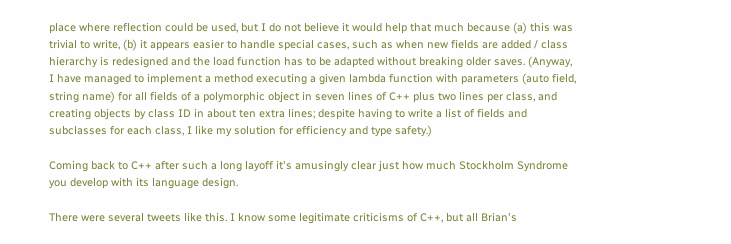place where reflection could be used, but I do not believe it would help that much because (a) this was trivial to write, (b) it appears easier to handle special cases, such as when new fields are added / class hierarchy is redesigned and the load function has to be adapted without breaking older saves. (Anyway, I have managed to implement a method executing a given lambda function with parameters (auto field, string name) for all fields of a polymorphic object in seven lines of C++ plus two lines per class, and creating objects by class ID in about ten extra lines; despite having to write a list of fields and subclasses for each class, I like my solution for efficiency and type safety.)

Coming back to C++ after such a long layoff it's amusingly clear just how much Stockholm Syndrome you develop with its language design.

There were several tweets like this. I know some legitimate criticisms of C++, but all Brian's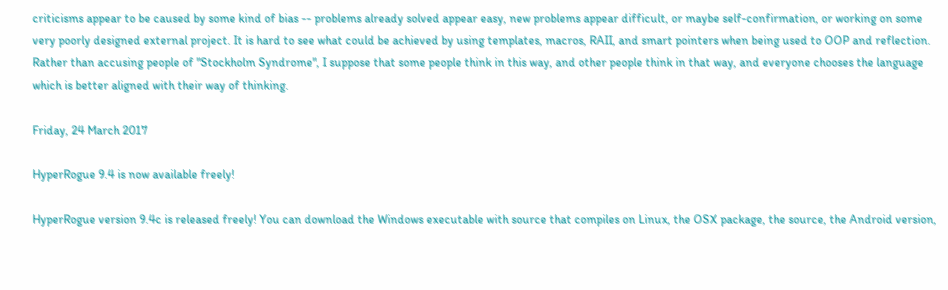criticisms appear to be caused by some kind of bias -- problems already solved appear easy, new problems appear difficult, or maybe self-confirmation, or working on some very poorly designed external project. It is hard to see what could be achieved by using templates, macros, RAII, and smart pointers when being used to OOP and reflection. Rather than accusing people of "Stockholm Syndrome", I suppose that some people think in this way, and other people think in that way, and everyone chooses the language which is better aligned with their way of thinking.

Friday, 24 March 2017

HyperRogue 9.4 is now available freely!

HyperRogue version 9.4c is released freely! You can download the Windows executable with source that compiles on Linux, the OSX package, the source, the Android version,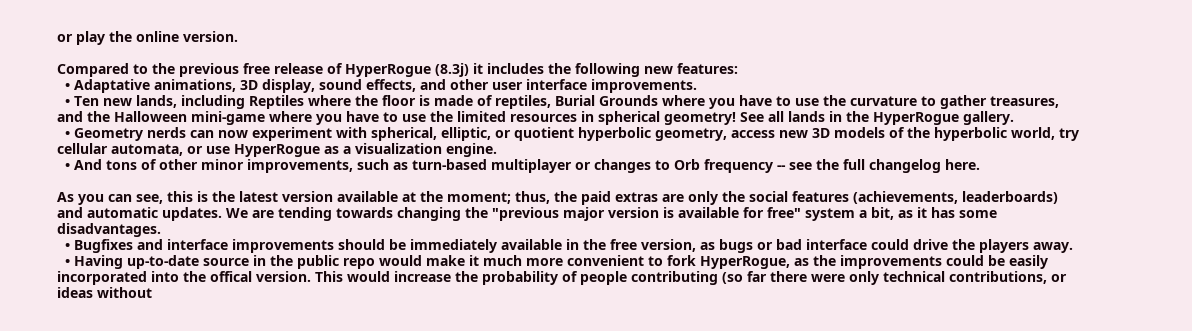or play the online version.

Compared to the previous free release of HyperRogue (8.3j) it includes the following new features:
  • Adaptative animations, 3D display, sound effects, and other user interface improvements.
  • Ten new lands, including Reptiles where the floor is made of reptiles, Burial Grounds where you have to use the curvature to gather treasures, and the Halloween mini-game where you have to use the limited resources in spherical geometry! See all lands in the HyperRogue gallery.
  • Geometry nerds can now experiment with spherical, elliptic, or quotient hyperbolic geometry, access new 3D models of the hyperbolic world, try cellular automata, or use HyperRogue as a visualization engine.
  • And tons of other minor improvements, such as turn-based multiplayer or changes to Orb frequency -- see the full changelog here.

As you can see, this is the latest version available at the moment; thus, the paid extras are only the social features (achievements, leaderboards) and automatic updates. We are tending towards changing the "previous major version is available for free" system a bit, as it has some disadvantages.
  • Bugfixes and interface improvements should be immediately available in the free version, as bugs or bad interface could drive the players away.
  • Having up-to-date source in the public repo would make it much more convenient to fork HyperRogue, as the improvements could be easily incorporated into the offical version. This would increase the probability of people contributing (so far there were only technical contributions, or ideas without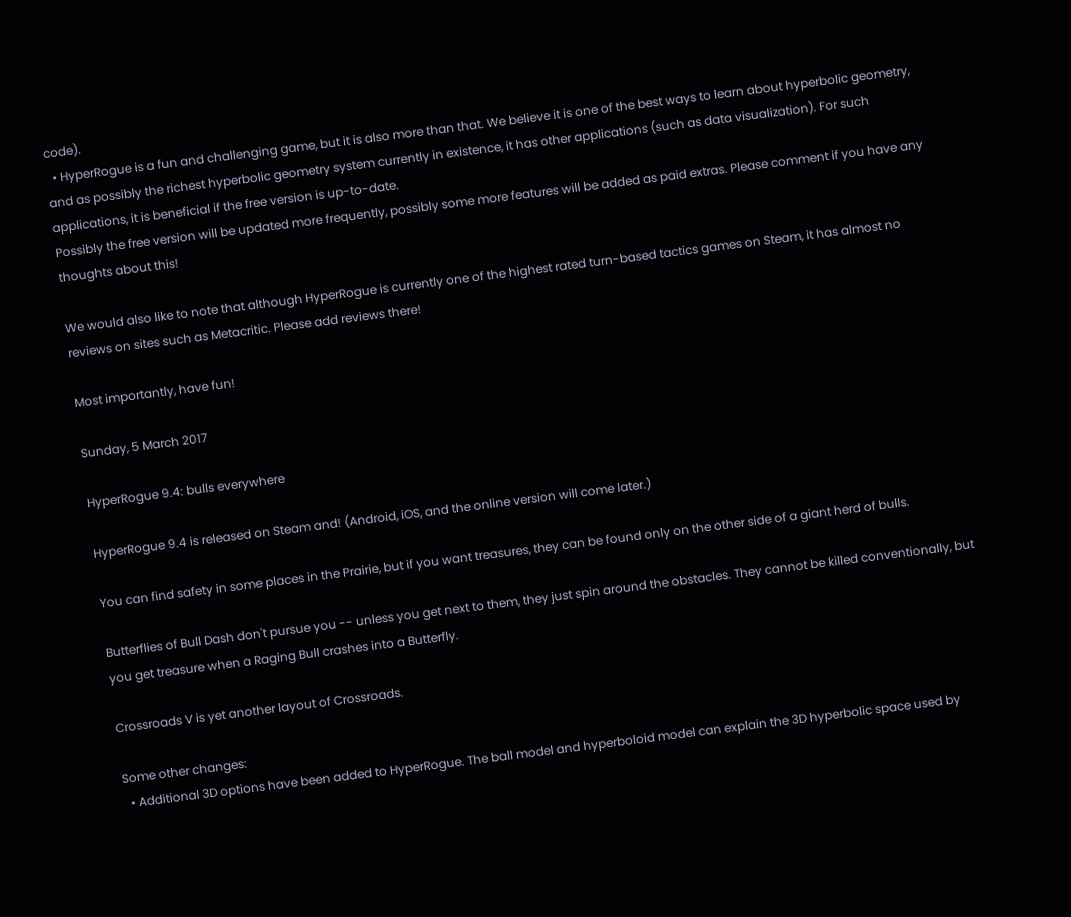code).
  • HyperRogue is a fun and challenging game, but it is also more than that. We believe it is one of the best ways to learn about hyperbolic geometry, and as possibly the richest hyperbolic geometry system currently in existence, it has other applications (such as data visualization). For such applications, it is beneficial if the free version is up-to-date.
Possibly the free version will be updated more frequently, possibly some more features will be added as paid extras. Please comment if you have any thoughts about this!

We would also like to note that although HyperRogue is currently one of the highest rated turn-based tactics games on Steam, it has almost no reviews on sites such as Metacritic. Please add reviews there!

Most importantly, have fun!

Sunday, 5 March 2017

HyperRogue 9.4: bulls everywhere

HyperRogue 9.4 is released on Steam and! (Android, iOS, and the online version will come later.)

You can find safety in some places in the Prairie, but if you want treasures, they can be found only on the other side of a giant herd of bulls.

Butterflies of Bull Dash don't pursue you -- unless you get next to them, they just spin around the obstacles. They cannot be killed conventionally, but you get treasure when a Raging Bull crashes into a Butterfly.

Crossroads V is yet another layout of Crossroads.

Some other changes:
  • Additional 3D options have been added to HyperRogue. The ball model and hyperboloid model can explain the 3D hyperbolic space used by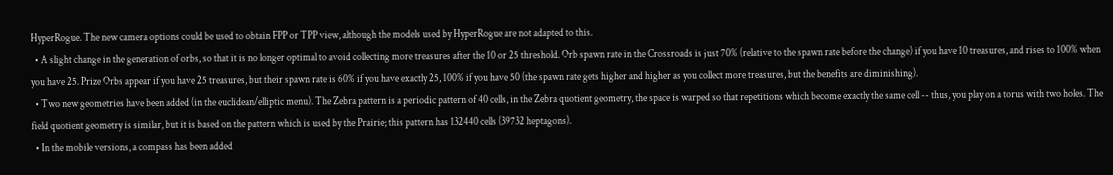HyperRogue. The new camera options could be used to obtain FPP or TPP view, although the models used by HyperRogue are not adapted to this.
  • A slight change in the generation of orbs, so that it is no longer optimal to avoid collecting more treasures after the 10 or 25 threshold. Orb spawn rate in the Crossroads is just 70% (relative to the spawn rate before the change) if you have 10 treasures, and rises to 100% when you have 25. Prize Orbs appear if you have 25 treasures, but their spawn rate is 60% if you have exactly 25, 100% if you have 50 (the spawn rate gets higher and higher as you collect more treasures, but the benefits are diminishing).
  • Two new geometries have been added (in the euclidean/elliptic menu). The Zebra pattern is a periodic pattern of 40 cells, in the Zebra quotient geometry, the space is warped so that repetitions which become exactly the same cell -- thus, you play on a torus with two holes. The field quotient geometry is similar, but it is based on the pattern which is used by the Prairie; this pattern has 132440 cells (39732 heptagons).
  • In the mobile versions, a compass has been added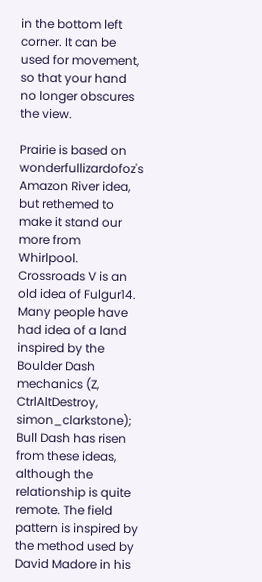in the bottom left corner. It can be used for movement, so that your hand no longer obscures the view.

Prairie is based on wonderfullizardofoz's Amazon River idea, but rethemed to make it stand our more from Whirlpool. Crossroads V is an old idea of Fulgur14. Many people have had idea of a land inspired by the Boulder Dash mechanics (Z, CtrlAltDestroy, simon_clarkstone); Bull Dash has risen from these ideas, although the relationship is quite remote. The field pattern is inspired by the method used by David Madore in his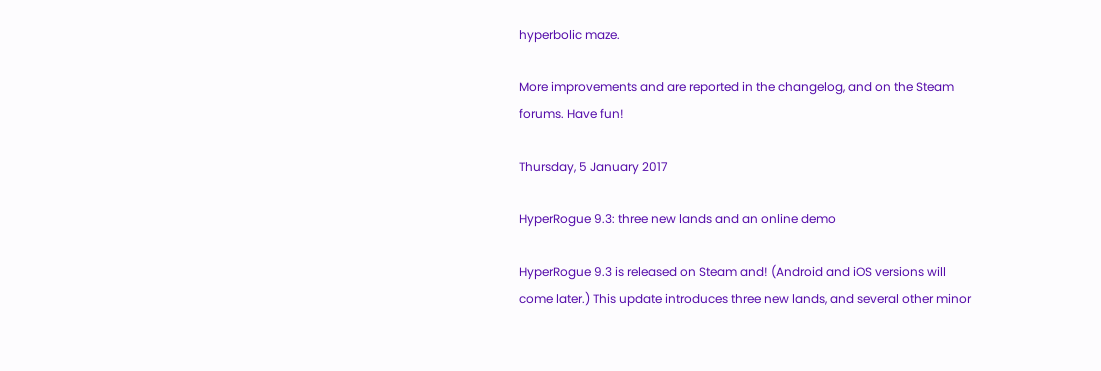hyperbolic maze.

More improvements and are reported in the changelog, and on the Steam forums. Have fun!

Thursday, 5 January 2017

HyperRogue 9.3: three new lands and an online demo

HyperRogue 9.3 is released on Steam and! (Android and iOS versions will come later.) This update introduces three new lands, and several other minor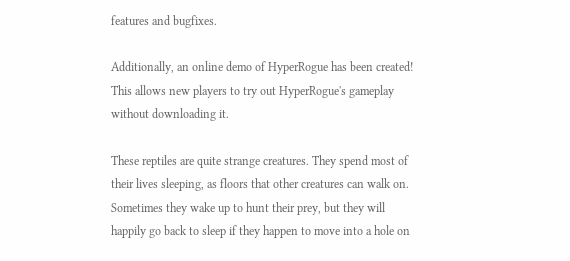features and bugfixes.

Additionally, an online demo of HyperRogue has been created! This allows new players to try out HyperRogue's gameplay without downloading it.

These reptiles are quite strange creatures. They spend most of their lives sleeping, as floors that other creatures can walk on. Sometimes they wake up to hunt their prey, but they will happily go back to sleep if they happen to move into a hole on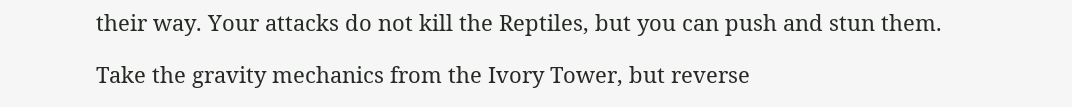their way. Your attacks do not kill the Reptiles, but you can push and stun them.

Take the gravity mechanics from the Ivory Tower, but reverse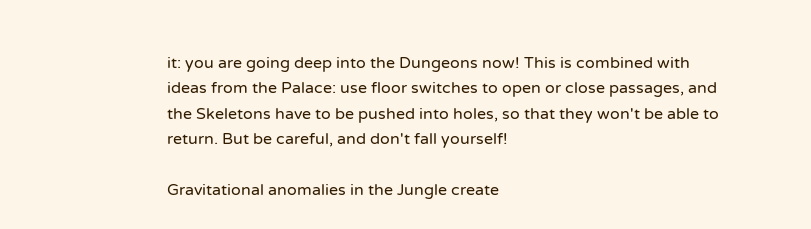it: you are going deep into the Dungeons now! This is combined with ideas from the Palace: use floor switches to open or close passages, and the Skeletons have to be pushed into holes, so that they won't be able to return. But be careful, and don't fall yourself!

Gravitational anomalies in the Jungle create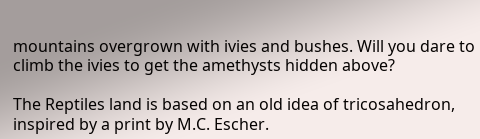mountains overgrown with ivies and bushes. Will you dare to climb the ivies to get the amethysts hidden above?

The Reptiles land is based on an old idea of tricosahedron, inspired by a print by M.C. Escher.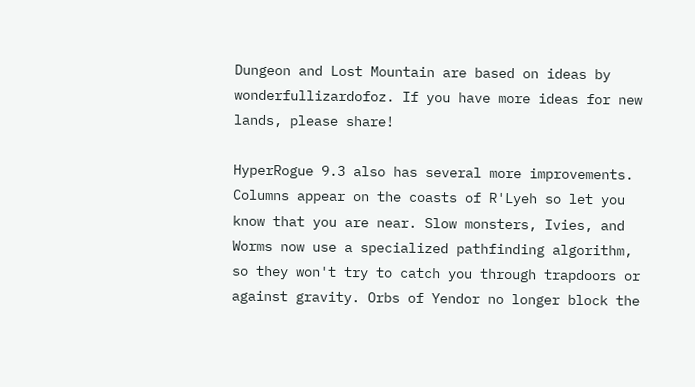Dungeon and Lost Mountain are based on ideas by wonderfullizardofoz. If you have more ideas for new lands, please share!

HyperRogue 9.3 also has several more improvements. Columns appear on the coasts of R'Lyeh so let you know that you are near. Slow monsters, Ivies, and Worms now use a specialized pathfinding algorithm, so they won't try to catch you through trapdoors or against gravity. Orbs of Yendor no longer block the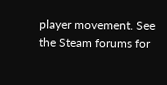player movement. See the Steam forums for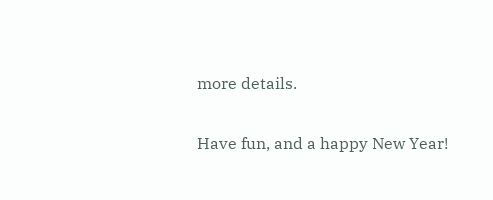more details.

Have fun, and a happy New Year!